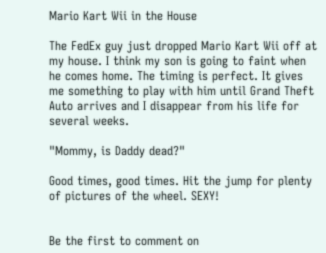Mario Kart Wii in the House

The FedEx guy just dropped Mario Kart Wii off at my house. I think my son is going to faint when he comes home. The timing is perfect. It gives me something to play with him until Grand Theft Auto arrives and I disappear from his life for several weeks.

"Mommy, is Daddy dead?"

Good times, good times. Hit the jump for plenty of pictures of the wheel. SEXY!


Be the first to comment on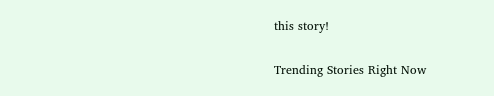this story!

Trending Stories Right Now